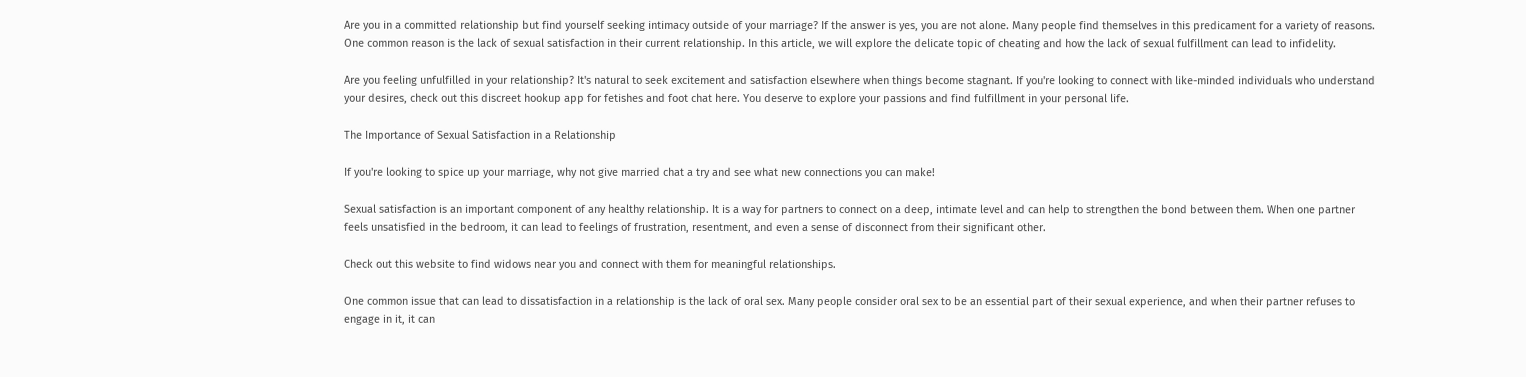Are you in a committed relationship but find yourself seeking intimacy outside of your marriage? If the answer is yes, you are not alone. Many people find themselves in this predicament for a variety of reasons. One common reason is the lack of sexual satisfaction in their current relationship. In this article, we will explore the delicate topic of cheating and how the lack of sexual fulfillment can lead to infidelity.

Are you feeling unfulfilled in your relationship? It's natural to seek excitement and satisfaction elsewhere when things become stagnant. If you're looking to connect with like-minded individuals who understand your desires, check out this discreet hookup app for fetishes and foot chat here. You deserve to explore your passions and find fulfillment in your personal life.

The Importance of Sexual Satisfaction in a Relationship

If you're looking to spice up your marriage, why not give married chat a try and see what new connections you can make!

Sexual satisfaction is an important component of any healthy relationship. It is a way for partners to connect on a deep, intimate level and can help to strengthen the bond between them. When one partner feels unsatisfied in the bedroom, it can lead to feelings of frustration, resentment, and even a sense of disconnect from their significant other.

Check out this website to find widows near you and connect with them for meaningful relationships.

One common issue that can lead to dissatisfaction in a relationship is the lack of oral sex. Many people consider oral sex to be an essential part of their sexual experience, and when their partner refuses to engage in it, it can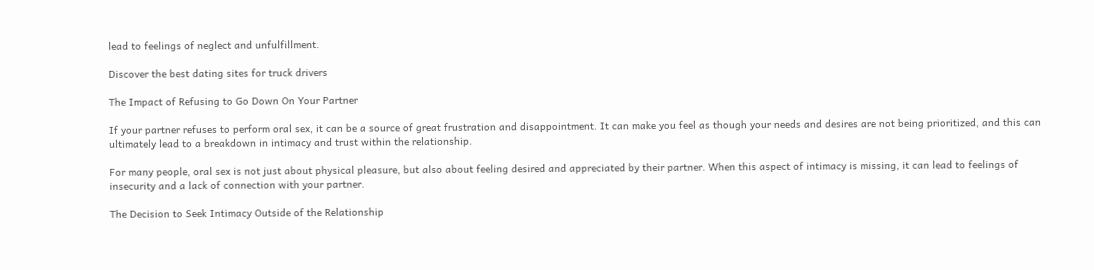lead to feelings of neglect and unfulfillment.

Discover the best dating sites for truck drivers

The Impact of Refusing to Go Down On Your Partner

If your partner refuses to perform oral sex, it can be a source of great frustration and disappointment. It can make you feel as though your needs and desires are not being prioritized, and this can ultimately lead to a breakdown in intimacy and trust within the relationship.

For many people, oral sex is not just about physical pleasure, but also about feeling desired and appreciated by their partner. When this aspect of intimacy is missing, it can lead to feelings of insecurity and a lack of connection with your partner.

The Decision to Seek Intimacy Outside of the Relationship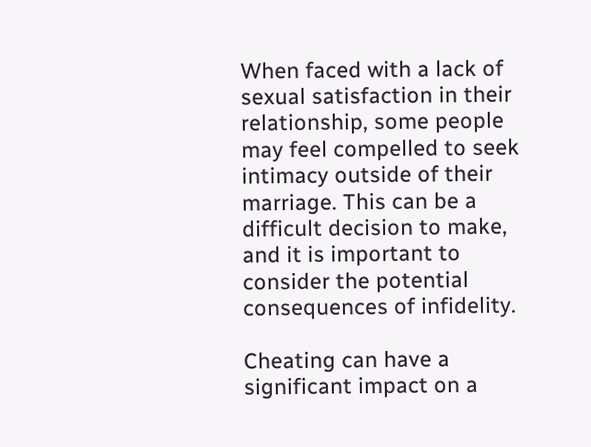When faced with a lack of sexual satisfaction in their relationship, some people may feel compelled to seek intimacy outside of their marriage. This can be a difficult decision to make, and it is important to consider the potential consequences of infidelity.

Cheating can have a significant impact on a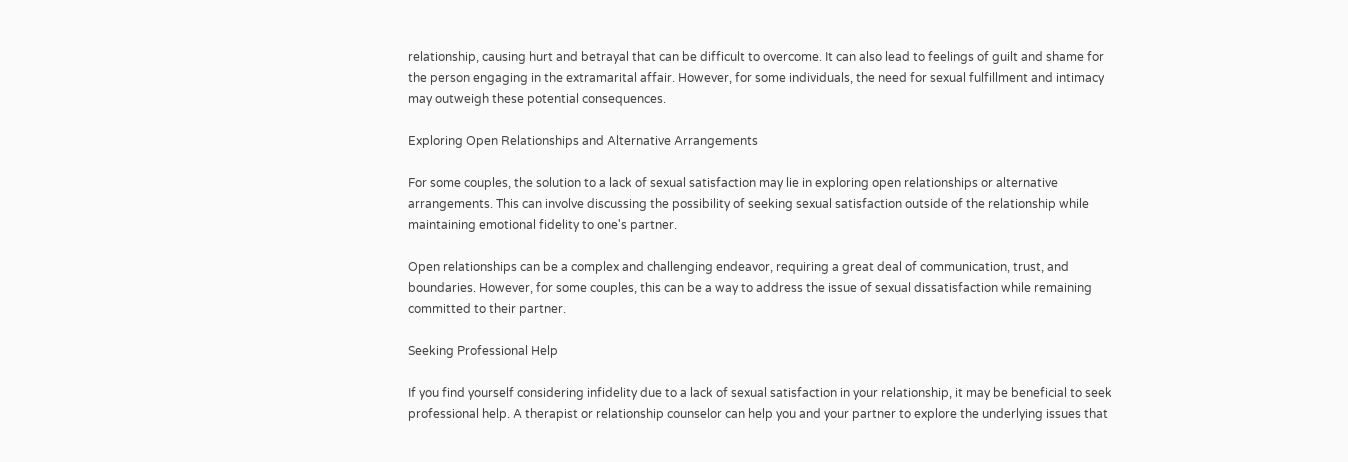relationship, causing hurt and betrayal that can be difficult to overcome. It can also lead to feelings of guilt and shame for the person engaging in the extramarital affair. However, for some individuals, the need for sexual fulfillment and intimacy may outweigh these potential consequences.

Exploring Open Relationships and Alternative Arrangements

For some couples, the solution to a lack of sexual satisfaction may lie in exploring open relationships or alternative arrangements. This can involve discussing the possibility of seeking sexual satisfaction outside of the relationship while maintaining emotional fidelity to one's partner.

Open relationships can be a complex and challenging endeavor, requiring a great deal of communication, trust, and boundaries. However, for some couples, this can be a way to address the issue of sexual dissatisfaction while remaining committed to their partner.

Seeking Professional Help

If you find yourself considering infidelity due to a lack of sexual satisfaction in your relationship, it may be beneficial to seek professional help. A therapist or relationship counselor can help you and your partner to explore the underlying issues that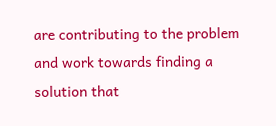are contributing to the problem and work towards finding a solution that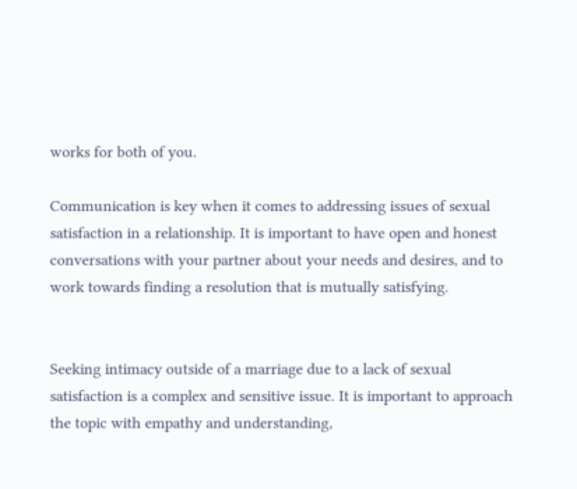works for both of you.

Communication is key when it comes to addressing issues of sexual satisfaction in a relationship. It is important to have open and honest conversations with your partner about your needs and desires, and to work towards finding a resolution that is mutually satisfying.


Seeking intimacy outside of a marriage due to a lack of sexual satisfaction is a complex and sensitive issue. It is important to approach the topic with empathy and understanding,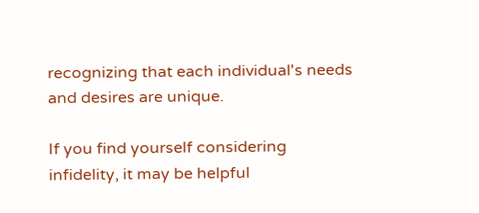recognizing that each individual's needs and desires are unique.

If you find yourself considering infidelity, it may be helpful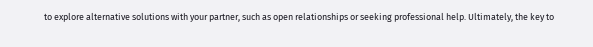to explore alternative solutions with your partner, such as open relationships or seeking professional help. Ultimately, the key to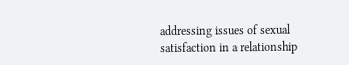addressing issues of sexual satisfaction in a relationship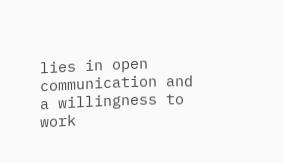lies in open communication and a willingness to work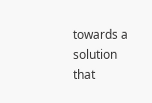towards a solution that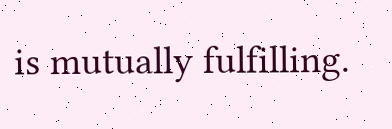is mutually fulfilling.